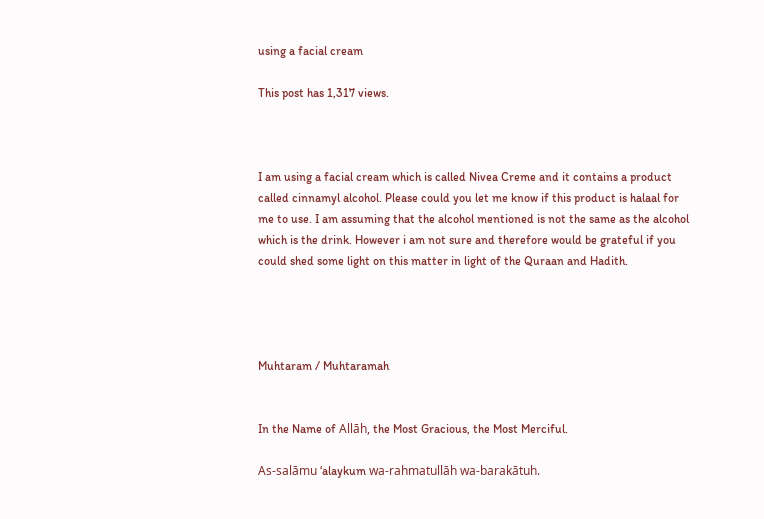using a facial cream

This post has 1,317 views.



I am using a facial cream which is called Nivea Creme and it contains a product called cinnamyl alcohol. Please could you let me know if this product is halaal for me to use. I am assuming that the alcohol mentioned is not the same as the alcohol which is the drink. However i am not sure and therefore would be grateful if you could shed some light on this matter in light of the Quraan and Hadith.




Muhtaram / Muhtaramah


In the Name of Allāh, the Most Gracious, the Most Merciful.

As-salāmu ‘alaykum wa-rahmatullāh wa-barakātuh.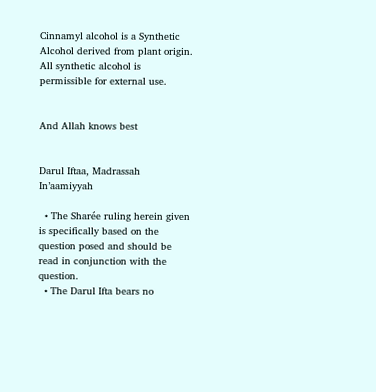Cinnamyl alcohol is a Synthetic Alcohol derived from plant origin. All synthetic alcohol is permissible for external use.


And Allah knows best


Darul Iftaa, Madrassah In’aamiyyah

  • The Sharée ruling herein given is specifically based on the question posed and should be read in conjunction with the question.
  • The Darul Ifta bears no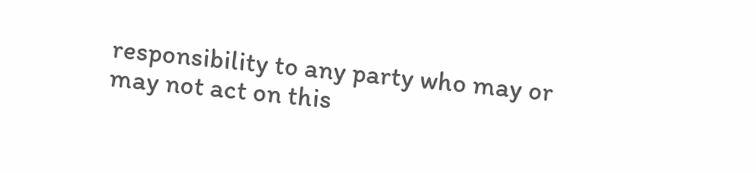responsibility to any party who may or may not act on this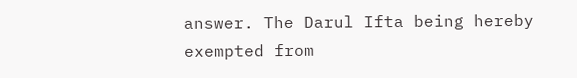answer. The Darul Ifta being hereby exempted from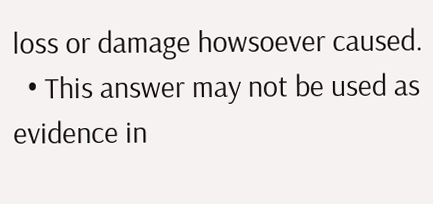loss or damage howsoever caused.
  • This answer may not be used as evidence in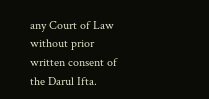any Court of Law without prior written consent of the Darul Ifta.